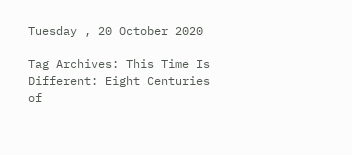Tuesday , 20 October 2020

Tag Archives: This Time Is Different: Eight Centuries of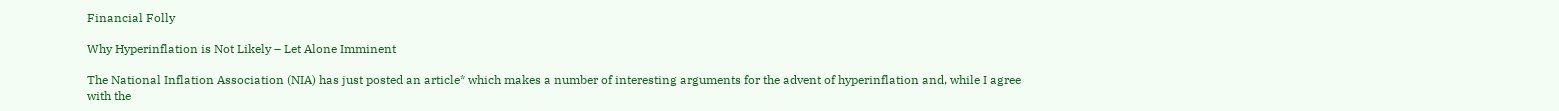Financial Folly

Why Hyperinflation is Not Likely – Let Alone Imminent

The National Inflation Association (NIA) has just posted an article* which makes a number of interesting arguments for the advent of hyperinflation and, while I agree with the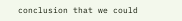conclusion that we could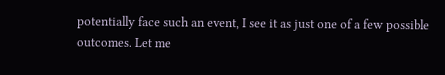potentially face such an event, I see it as just one of a few possible outcomes. Let me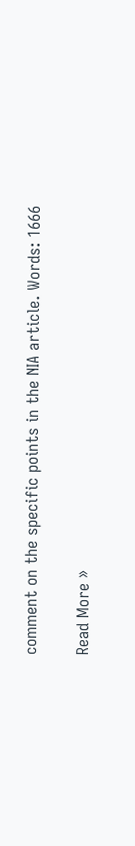comment on the specific points in the NIA article. Words: 1666

Read More »